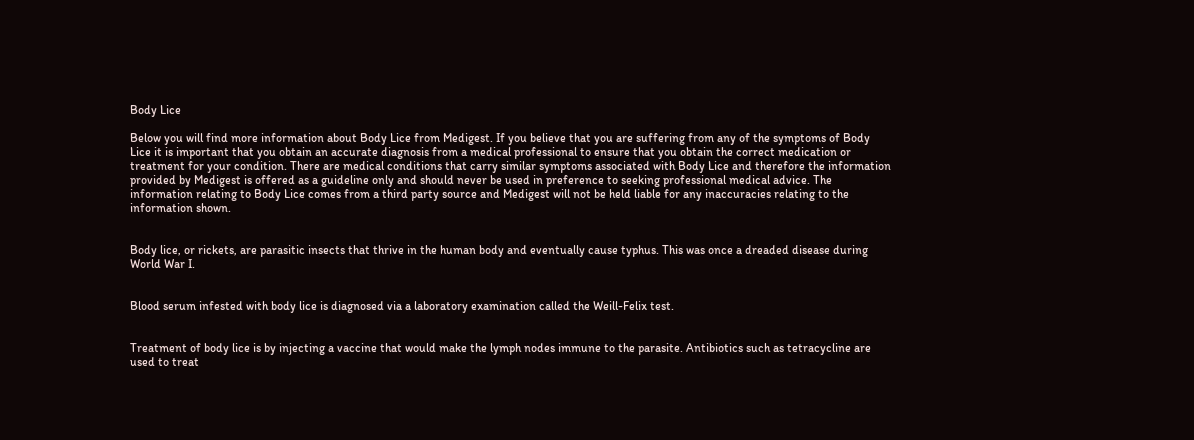Body Lice

Below you will find more information about Body Lice from Medigest. If you believe that you are suffering from any of the symptoms of Body Lice it is important that you obtain an accurate diagnosis from a medical professional to ensure that you obtain the correct medication or treatment for your condition. There are medical conditions that carry similar symptoms associated with Body Lice and therefore the information provided by Medigest is offered as a guideline only and should never be used in preference to seeking professional medical advice. The information relating to Body Lice comes from a third party source and Medigest will not be held liable for any inaccuracies relating to the information shown.


Body lice, or rickets, are parasitic insects that thrive in the human body and eventually cause typhus. This was once a dreaded disease during World War I.


Blood serum infested with body lice is diagnosed via a laboratory examination called the Weill-Felix test.


Treatment of body lice is by injecting a vaccine that would make the lymph nodes immune to the parasite. Antibiotics such as tetracycline are used to treat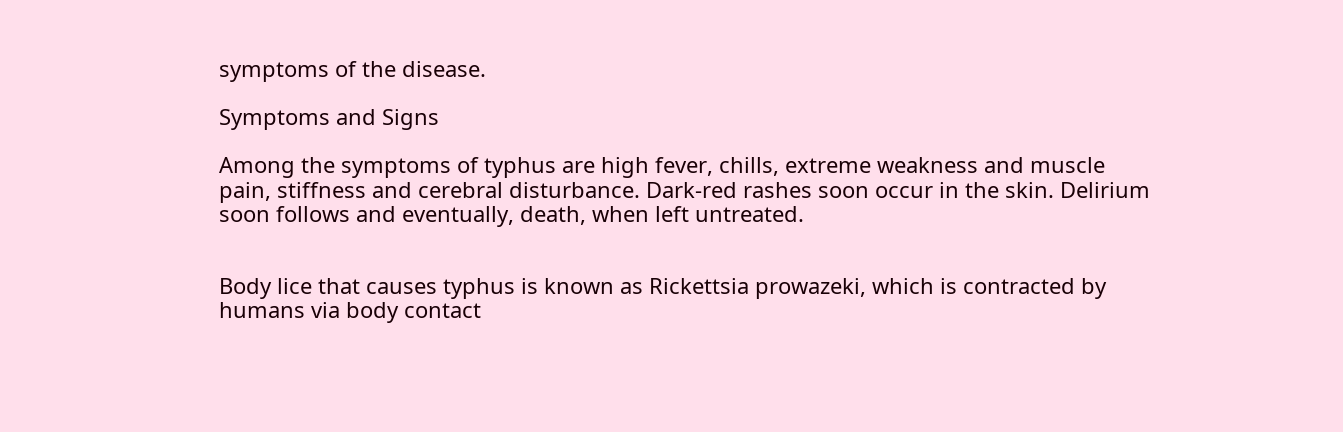symptoms of the disease.

Symptoms and Signs

Among the symptoms of typhus are high fever, chills, extreme weakness and muscle pain, stiffness and cerebral disturbance. Dark-red rashes soon occur in the skin. Delirium soon follows and eventually, death, when left untreated.


Body lice that causes typhus is known as Rickettsia prowazeki, which is contracted by humans via body contact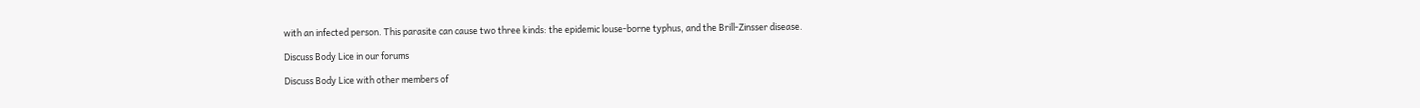with an infected person. This parasite can cause two three kinds: the epidemic louse-borne typhus, and the Brill-Zinsser disease.

Discuss Body Lice in our forums

Discuss Body Lice with other members of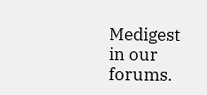Medigest in our forums.